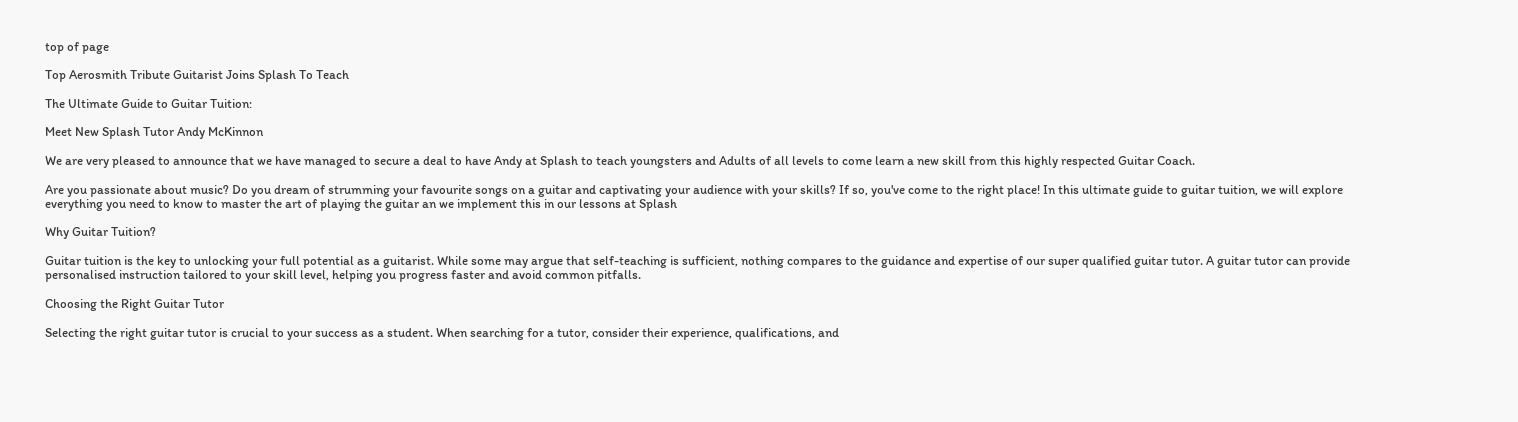top of page

Top Aerosmith Tribute Guitarist Joins Splash To Teach

The Ultimate Guide to Guitar Tuition:

Meet New Splash Tutor Andy McKinnon

We are very pleased to announce that we have managed to secure a deal to have Andy at Splash to teach youngsters and Adults of all levels to come learn a new skill from this highly respected Guitar Coach.

Are you passionate about music? Do you dream of strumming your favourite songs on a guitar and captivating your audience with your skills? If so, you've come to the right place! In this ultimate guide to guitar tuition, we will explore everything you need to know to master the art of playing the guitar an we implement this in our lessons at Splash

Why Guitar Tuition?

Guitar tuition is the key to unlocking your full potential as a guitarist. While some may argue that self-teaching is sufficient, nothing compares to the guidance and expertise of our super qualified guitar tutor. A guitar tutor can provide personalised instruction tailored to your skill level, helping you progress faster and avoid common pitfalls.

Choosing the Right Guitar Tutor

Selecting the right guitar tutor is crucial to your success as a student. When searching for a tutor, consider their experience, qualifications, and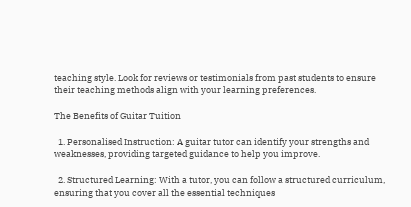teaching style. Look for reviews or testimonials from past students to ensure their teaching methods align with your learning preferences.

The Benefits of Guitar Tuition

  1. Personalised Instruction: A guitar tutor can identify your strengths and weaknesses, providing targeted guidance to help you improve.

  2. Structured Learning: With a tutor, you can follow a structured curriculum, ensuring that you cover all the essential techniques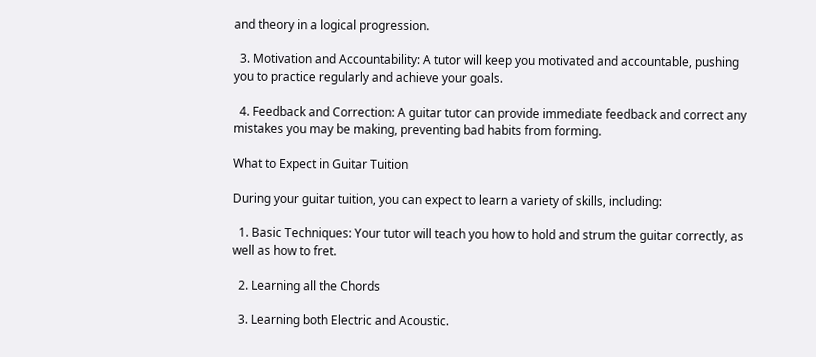and theory in a logical progression.

  3. Motivation and Accountability: A tutor will keep you motivated and accountable, pushing you to practice regularly and achieve your goals.

  4. Feedback and Correction: A guitar tutor can provide immediate feedback and correct any mistakes you may be making, preventing bad habits from forming.

What to Expect in Guitar Tuition

During your guitar tuition, you can expect to learn a variety of skills, including:

  1. Basic Techniques: Your tutor will teach you how to hold and strum the guitar correctly, as well as how to fret.

  2. Learning all the Chords

  3. Learning both Electric and Acoustic.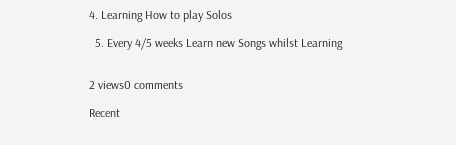4. Learning How to play Solos

  5. Every 4/5 weeks Learn new Songs whilst Learning


2 views0 comments

Recent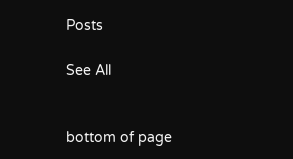Posts

See All


bottom of page